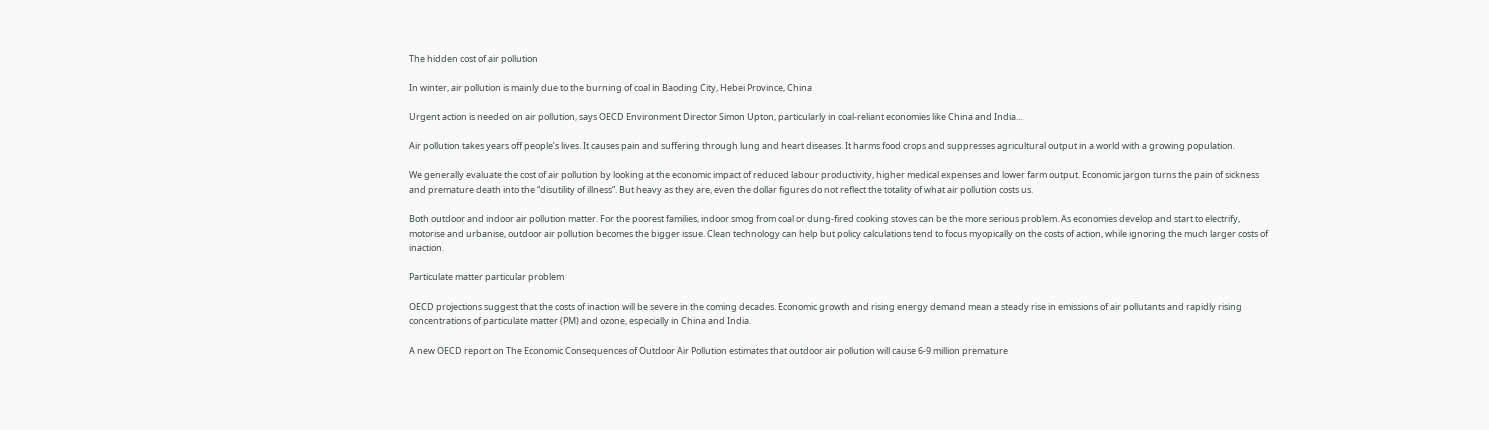The hidden cost of air pollution

In winter, air pollution is mainly due to the burning of coal in Baoding City, Hebei Province, China

Urgent action is needed on air pollution, says OECD Environment Director Simon Upton, particularly in coal-reliant economies like China and India…

Air pollution takes years off people’s lives. It causes pain and suffering through lung and heart diseases. It harms food crops and suppresses agricultural output in a world with a growing population.

We generally evaluate the cost of air pollution by looking at the economic impact of reduced labour productivity, higher medical expenses and lower farm output. Economic jargon turns the pain of sickness and premature death into the “disutility of illness”. But heavy as they are, even the dollar figures do not reflect the totality of what air pollution costs us.

Both outdoor and indoor air pollution matter. For the poorest families, indoor smog from coal or dung-fired cooking stoves can be the more serious problem. As economies develop and start to electrify, motorise and urbanise, outdoor air pollution becomes the bigger issue. Clean technology can help but policy calculations tend to focus myopically on the costs of action, while ignoring the much larger costs of inaction.

Particulate matter particular problem

OECD projections suggest that the costs of inaction will be severe in the coming decades. Economic growth and rising energy demand mean a steady rise in emissions of air pollutants and rapidly rising concentrations of particulate matter (PM) and ozone, especially in China and India.

A new OECD report on The Economic Consequences of Outdoor Air Pollution estimates that outdoor air pollution will cause 6-9 million premature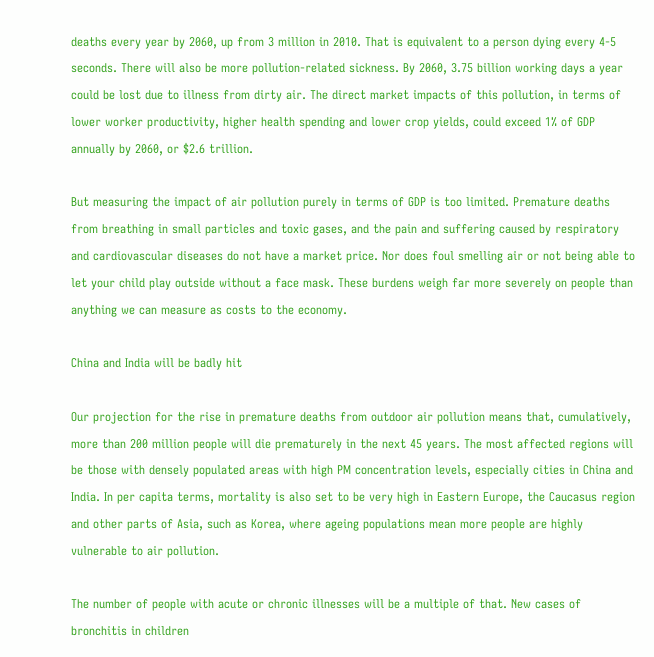deaths every year by 2060, up from 3 million in 2010. That is equivalent to a person dying every 4-5 seconds. There will also be more pollution-related sickness. By 2060, 3.75 billion working days a year could be lost due to illness from dirty air. The direct market impacts of this pollution, in terms of lower worker productivity, higher health spending and lower crop yields, could exceed 1% of GDP annually by 2060, or $2.6 trillion.

But measuring the impact of air pollution purely in terms of GDP is too limited. Premature deaths from breathing in small particles and toxic gases, and the pain and suffering caused by respiratory and cardiovascular diseases do not have a market price. Nor does foul smelling air or not being able to let your child play outside without a face mask. These burdens weigh far more severely on people than anything we can measure as costs to the economy.

China and India will be badly hit

Our projection for the rise in premature deaths from outdoor air pollution means that, cumulatively, more than 200 million people will die prematurely in the next 45 years. The most affected regions will be those with densely populated areas with high PM concentration levels, especially cities in China and India. In per capita terms, mortality is also set to be very high in Eastern Europe, the Caucasus region and other parts of Asia, such as Korea, where ageing populations mean more people are highly vulnerable to air pollution.

The number of people with acute or chronic illnesses will be a multiple of that. New cases of bronchitis in children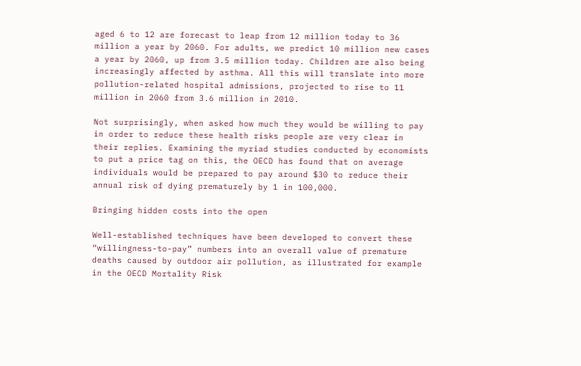aged 6 to 12 are forecast to leap from 12 million today to 36 million a year by 2060. For adults, we predict 10 million new cases a year by 2060, up from 3.5 million today. Children are also being increasingly affected by asthma. All this will translate into more pollution-related hospital admissions, projected to rise to 11 million in 2060 from 3.6 million in 2010.

Not surprisingly, when asked how much they would be willing to pay in order to reduce these health risks people are very clear in their replies. Examining the myriad studies conducted by economists to put a price tag on this, the OECD has found that on average individuals would be prepared to pay around $30 to reduce their annual risk of dying prematurely by 1 in 100,000.

Bringing hidden costs into the open

Well-established techniques have been developed to convert these “willingness-to-pay” numbers into an overall value of premature deaths caused by outdoor air pollution, as illustrated for example in the OECD Mortality Risk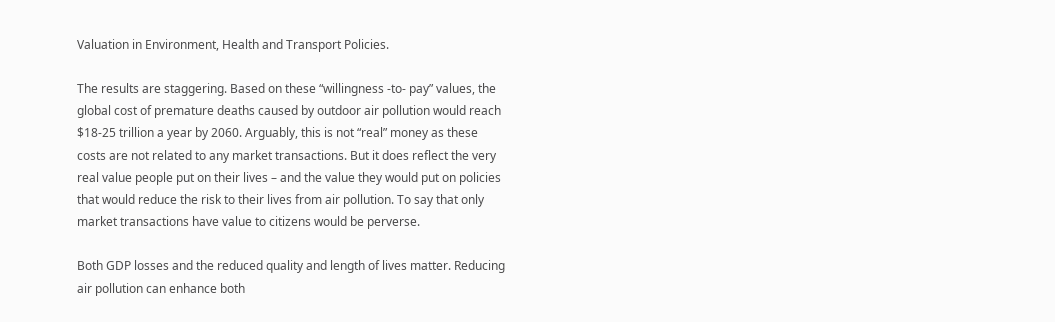Valuation in Environment, Health and Transport Policies.

The results are staggering. Based on these “willingness -to- pay” values, the global cost of premature deaths caused by outdoor air pollution would reach $18-25 trillion a year by 2060. Arguably, this is not “real” money as these costs are not related to any market transactions. But it does reflect the very real value people put on their lives – and the value they would put on policies that would reduce the risk to their lives from air pollution. To say that only market transactions have value to citizens would be perverse.

Both GDP losses and the reduced quality and length of lives matter. Reducing air pollution can enhance both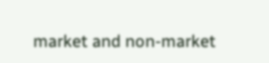market and non-market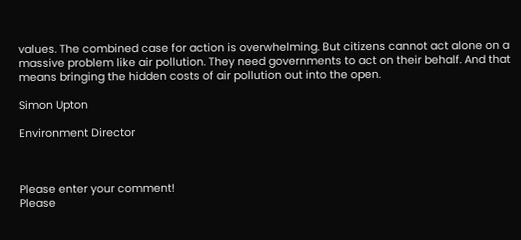values. The combined case for action is overwhelming. But citizens cannot act alone on a massive problem like air pollution. They need governments to act on their behalf. And that means bringing the hidden costs of air pollution out into the open.

Simon Upton

Environment Director



Please enter your comment!
Please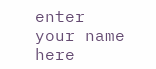enter your name here